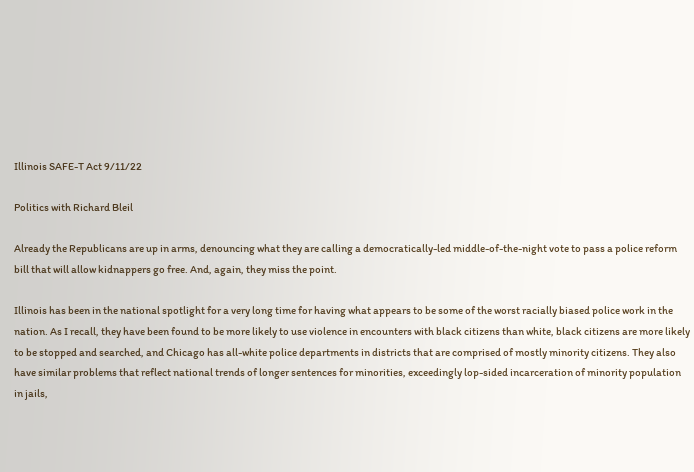Illinois SAFE-T Act 9/11/22

Politics with Richard Bleil

Already the Republicans are up in arms, denouncing what they are calling a democratically-led middle-of-the-night vote to pass a police reform bill that will allow kidnappers go free. And, again, they miss the point.

Illinois has been in the national spotlight for a very long time for having what appears to be some of the worst racially biased police work in the nation. As I recall, they have been found to be more likely to use violence in encounters with black citizens than white, black citizens are more likely to be stopped and searched, and Chicago has all-white police departments in districts that are comprised of mostly minority citizens. They also have similar problems that reflect national trends of longer sentences for minorities, exceedingly lop-sided incarceration of minority population in jails,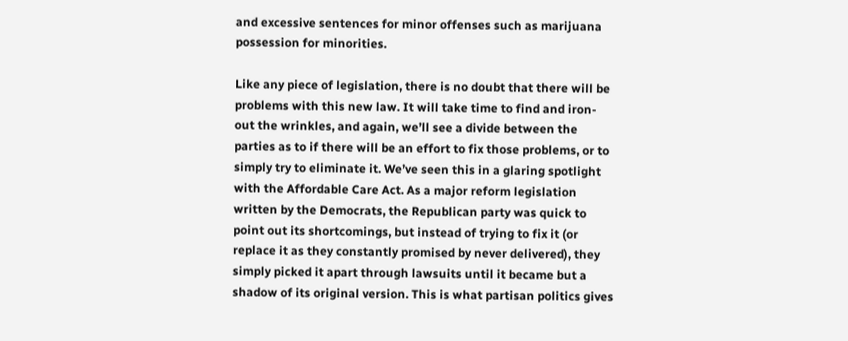and excessive sentences for minor offenses such as marijuana possession for minorities.

Like any piece of legislation, there is no doubt that there will be problems with this new law. It will take time to find and iron-out the wrinkles, and again, we’ll see a divide between the parties as to if there will be an effort to fix those problems, or to simply try to eliminate it. We’ve seen this in a glaring spotlight with the Affordable Care Act. As a major reform legislation written by the Democrats, the Republican party was quick to point out its shortcomings, but instead of trying to fix it (or replace it as they constantly promised by never delivered), they simply picked it apart through lawsuits until it became but a shadow of its original version. This is what partisan politics gives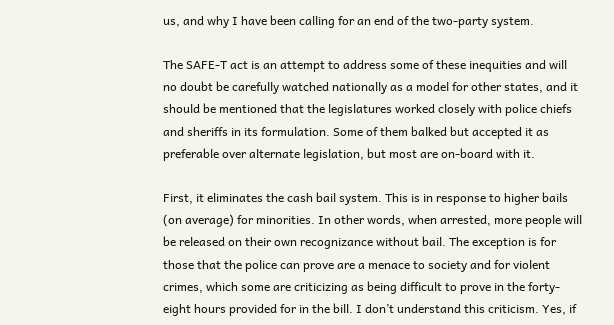us, and why I have been calling for an end of the two-party system.

The SAFE-T act is an attempt to address some of these inequities and will no doubt be carefully watched nationally as a model for other states, and it should be mentioned that the legislatures worked closely with police chiefs and sheriffs in its formulation. Some of them balked but accepted it as preferable over alternate legislation, but most are on-board with it.

First, it eliminates the cash bail system. This is in response to higher bails (on average) for minorities. In other words, when arrested, more people will be released on their own recognizance without bail. The exception is for those that the police can prove are a menace to society and for violent crimes, which some are criticizing as being difficult to prove in the forty-eight hours provided for in the bill. I don’t understand this criticism. Yes, if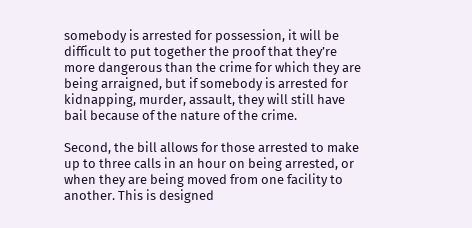somebody is arrested for possession, it will be difficult to put together the proof that they’re more dangerous than the crime for which they are being arraigned, but if somebody is arrested for kidnapping, murder, assault, they will still have bail because of the nature of the crime.

Second, the bill allows for those arrested to make up to three calls in an hour on being arrested, or when they are being moved from one facility to another. This is designed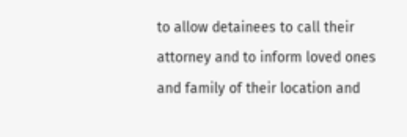to allow detainees to call their attorney and to inform loved ones and family of their location and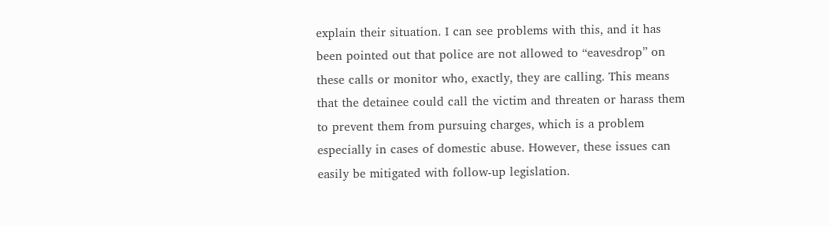explain their situation. I can see problems with this, and it has been pointed out that police are not allowed to “eavesdrop” on these calls or monitor who, exactly, they are calling. This means that the detainee could call the victim and threaten or harass them to prevent them from pursuing charges, which is a problem especially in cases of domestic abuse. However, these issues can easily be mitigated with follow-up legislation.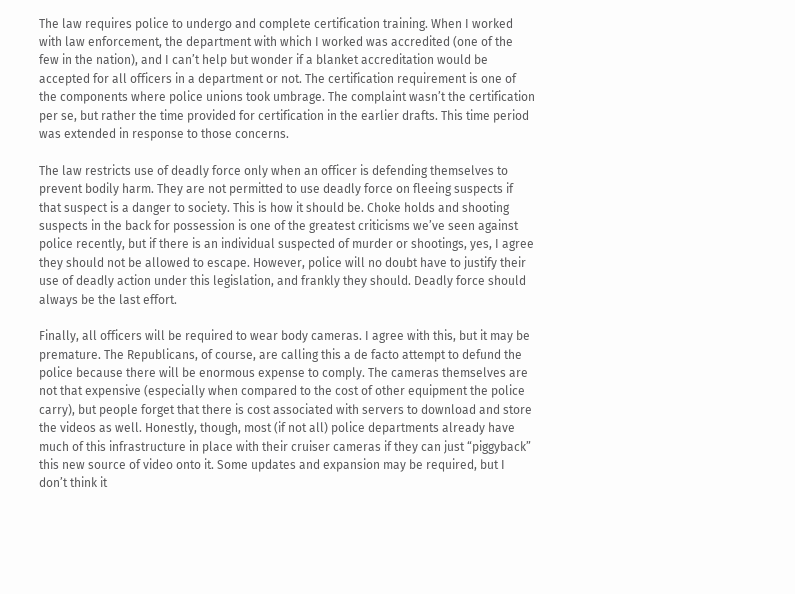The law requires police to undergo and complete certification training. When I worked with law enforcement, the department with which I worked was accredited (one of the few in the nation), and I can’t help but wonder if a blanket accreditation would be accepted for all officers in a department or not. The certification requirement is one of the components where police unions took umbrage. The complaint wasn’t the certification per se, but rather the time provided for certification in the earlier drafts. This time period was extended in response to those concerns.

The law restricts use of deadly force only when an officer is defending themselves to prevent bodily harm. They are not permitted to use deadly force on fleeing suspects if that suspect is a danger to society. This is how it should be. Choke holds and shooting suspects in the back for possession is one of the greatest criticisms we’ve seen against police recently, but if there is an individual suspected of murder or shootings, yes, I agree they should not be allowed to escape. However, police will no doubt have to justify their use of deadly action under this legislation, and frankly they should. Deadly force should always be the last effort.

Finally, all officers will be required to wear body cameras. I agree with this, but it may be premature. The Republicans, of course, are calling this a de facto attempt to defund the police because there will be enormous expense to comply. The cameras themselves are not that expensive (especially when compared to the cost of other equipment the police carry), but people forget that there is cost associated with servers to download and store the videos as well. Honestly, though, most (if not all) police departments already have much of this infrastructure in place with their cruiser cameras if they can just “piggyback” this new source of video onto it. Some updates and expansion may be required, but I don’t think it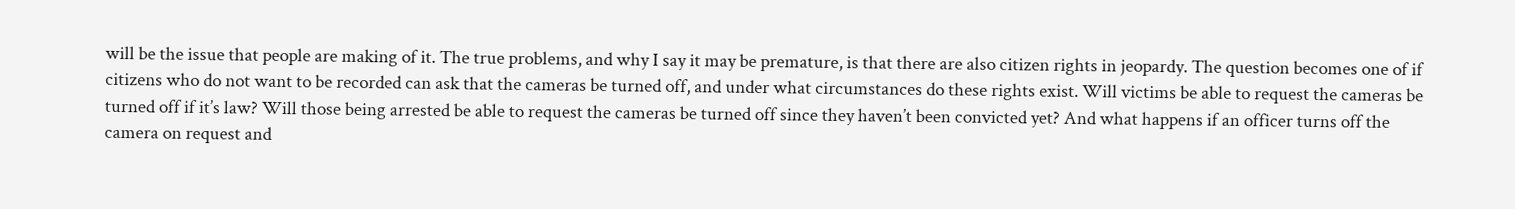will be the issue that people are making of it. The true problems, and why I say it may be premature, is that there are also citizen rights in jeopardy. The question becomes one of if citizens who do not want to be recorded can ask that the cameras be turned off, and under what circumstances do these rights exist. Will victims be able to request the cameras be turned off if it’s law? Will those being arrested be able to request the cameras be turned off since they haven’t been convicted yet? And what happens if an officer turns off the camera on request and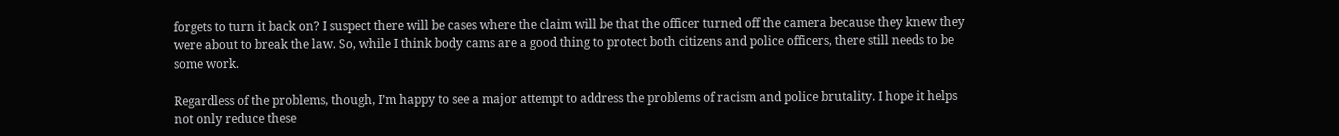forgets to turn it back on? I suspect there will be cases where the claim will be that the officer turned off the camera because they knew they were about to break the law. So, while I think body cams are a good thing to protect both citizens and police officers, there still needs to be some work.

Regardless of the problems, though, I’m happy to see a major attempt to address the problems of racism and police brutality. I hope it helps not only reduce these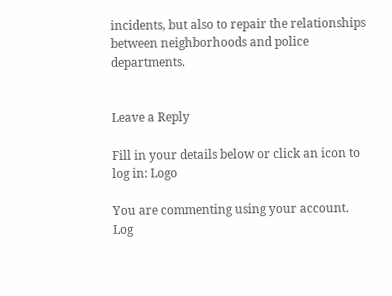incidents, but also to repair the relationships between neighborhoods and police departments.


Leave a Reply

Fill in your details below or click an icon to log in: Logo

You are commenting using your account. Log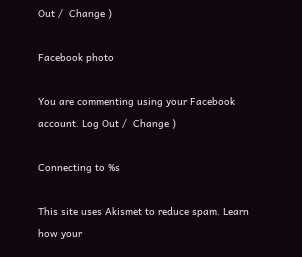Out /  Change )

Facebook photo

You are commenting using your Facebook account. Log Out /  Change )

Connecting to %s

This site uses Akismet to reduce spam. Learn how your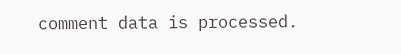comment data is processed.